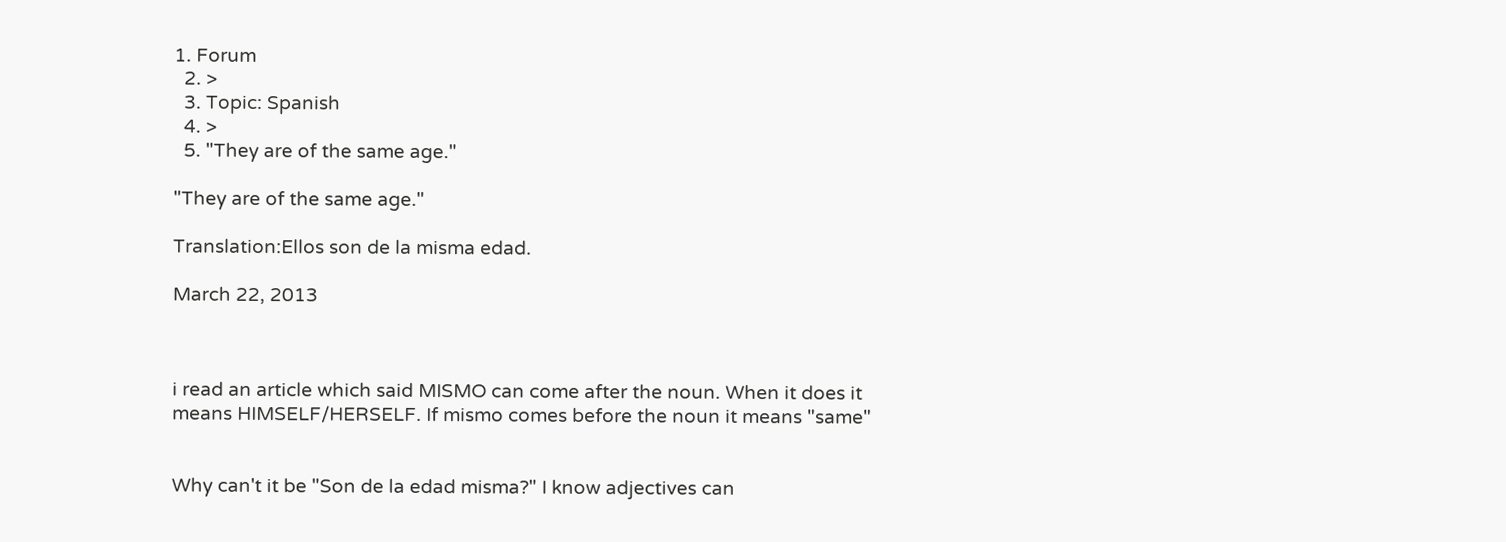1. Forum
  2. >
  3. Topic: Spanish
  4. >
  5. "They are of the same age."

"They are of the same age."

Translation:Ellos son de la misma edad.

March 22, 2013



i read an article which said MISMO can come after the noun. When it does it means HIMSELF/HERSELF. If mismo comes before the noun it means "same"


Why can't it be "Son de la edad misma?" I know adjectives can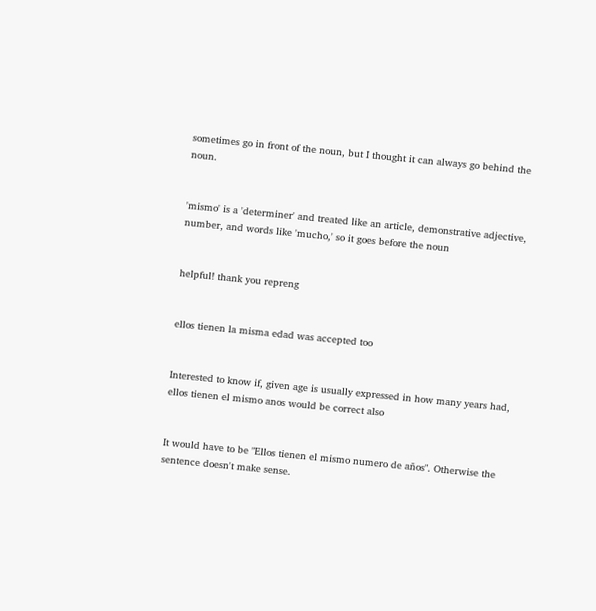sometimes go in front of the noun, but I thought it can always go behind the noun.


'mismo' is a 'determiner' and treated like an article, demonstrative adjective, number, and words like 'mucho,' so it goes before the noun


helpful! thank you repreng


ellos tienen la misma edad was accepted too


Interested to know if, given age is usually expressed in how many years had, ellos tienen el mismo anos would be correct also


It would have to be "Ellos tienen el mismo numero de años". Otherwise the sentence doesn't make sense.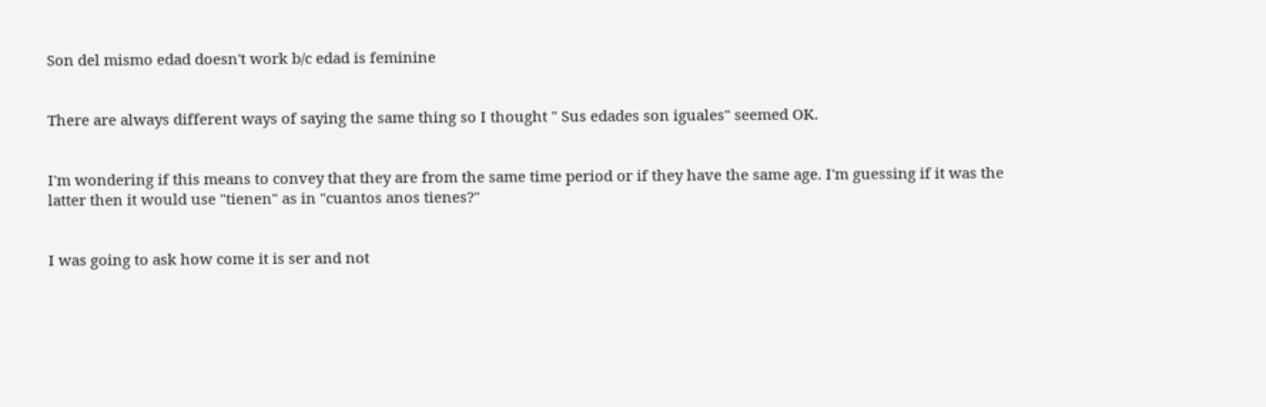Son del mismo edad doesn't work b/c edad is feminine


There are always different ways of saying the same thing so I thought " Sus edades son iguales" seemed OK.


I'm wondering if this means to convey that they are from the same time period or if they have the same age. I'm guessing if it was the latter then it would use "tienen" as in "cuantos anos tienes?"


I was going to ask how come it is ser and not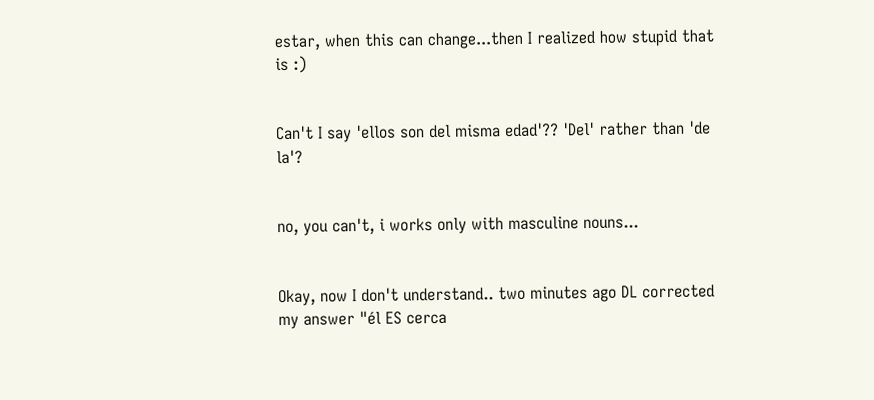estar, when this can change...then I realized how stupid that is :)


Can't I say 'ellos son del misma edad'?? 'Del' rather than 'de la'?


no, you can't, i works only with masculine nouns...


Okay, now I don't understand.. two minutes ago DL corrected my answer "él ES cerca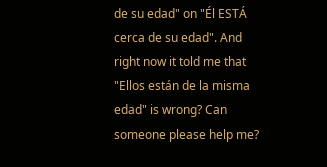de su edad" on "Él ESTÁ cerca de su edad". And right now it told me that "Ellos están de la misma edad" is wrong? Can someone please help me?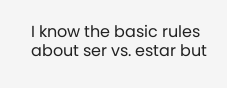I know the basic rules about ser vs. estar but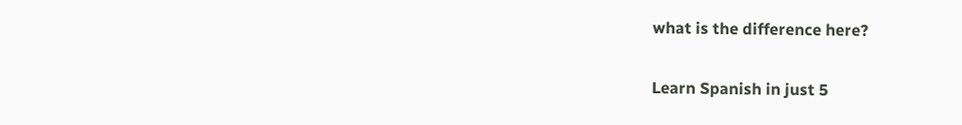what is the difference here?

Learn Spanish in just 5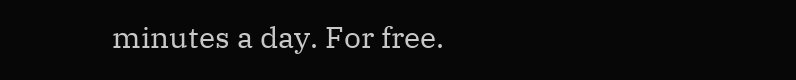minutes a day. For free.